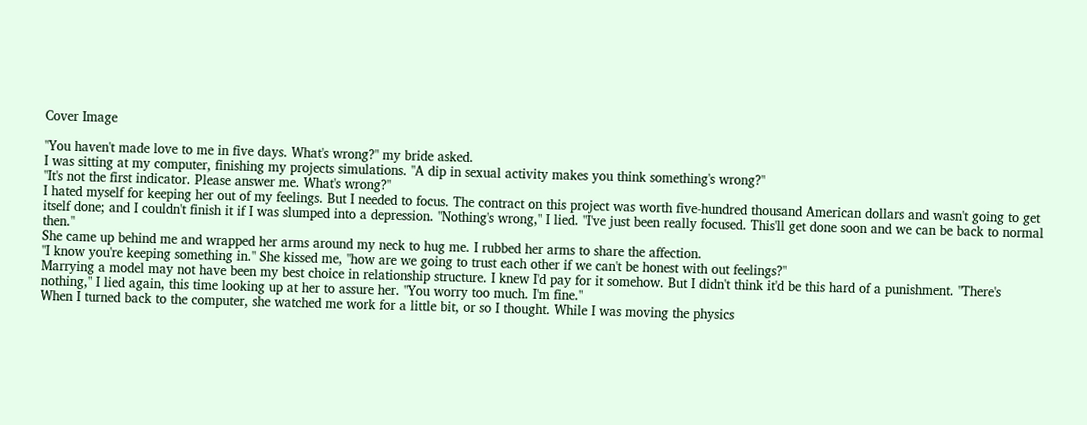Cover Image

"You haven't made love to me in five days. What's wrong?" my bride asked.
I was sitting at my computer, finishing my projects simulations. "A dip in sexual activity makes you think something's wrong?"
"It's not the first indicator. Please answer me. What's wrong?"
I hated myself for keeping her out of my feelings. But I needed to focus. The contract on this project was worth five-hundred thousand American dollars and wasn't going to get itself done; and I couldn't finish it if I was slumped into a depression. "Nothing's wrong," I lied. "I've just been really focused. This'll get done soon and we can be back to normal then."
She came up behind me and wrapped her arms around my neck to hug me. I rubbed her arms to share the affection.
"I know you're keeping something in." She kissed me, "how are we going to trust each other if we can't be honest with out feelings?"
Marrying a model may not have been my best choice in relationship structure. I knew I'd pay for it somehow. But I didn't think it'd be this hard of a punishment. "There's nothing," I lied again, this time looking up at her to assure her. "You worry too much. I'm fine."
When I turned back to the computer, she watched me work for a little bit, or so I thought. While I was moving the physics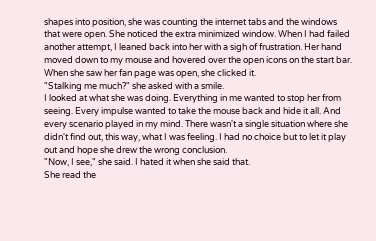shapes into position, she was counting the internet tabs and the windows that were open. She noticed the extra minimized window. When I had failed another attempt, I leaned back into her with a sigh of frustration. Her hand moved down to my mouse and hovered over the open icons on the start bar. When she saw her fan page was open, she clicked it.
"Stalking me much?" she asked with a smile.
I looked at what she was doing. Everything in me wanted to stop her from seeing. Every impulse wanted to take the mouse back and hide it all. And every scenario played in my mind. There wasn't a single situation where she didn't find out, this way, what I was feeling. I had no choice but to let it play out and hope she drew the wrong conclusion.
"Now, I see," she said. I hated it when she said that.
She read the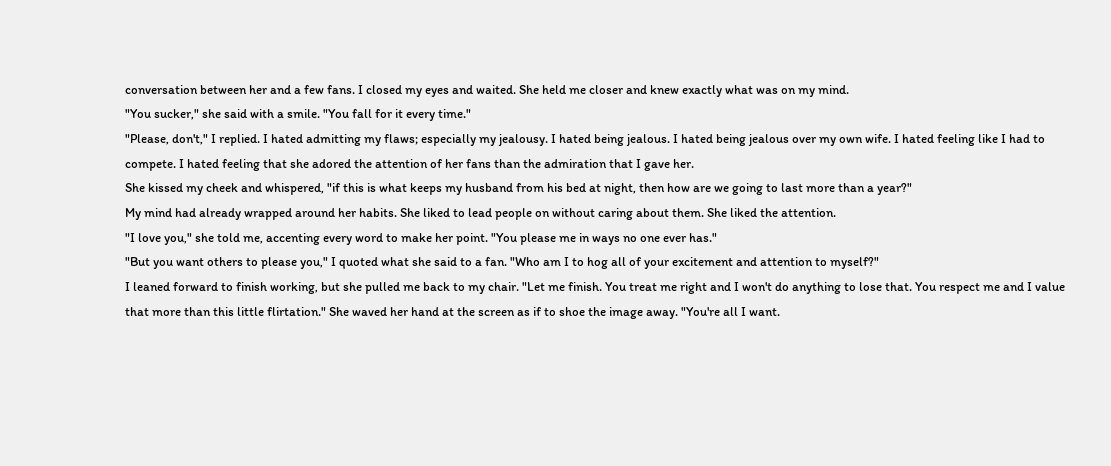conversation between her and a few fans. I closed my eyes and waited. She held me closer and knew exactly what was on my mind.
"You sucker," she said with a smile. "You fall for it every time."
"Please, don't," I replied. I hated admitting my flaws; especially my jealousy. I hated being jealous. I hated being jealous over my own wife. I hated feeling like I had to compete. I hated feeling that she adored the attention of her fans than the admiration that I gave her.
She kissed my cheek and whispered, "if this is what keeps my husband from his bed at night, then how are we going to last more than a year?"
My mind had already wrapped around her habits. She liked to lead people on without caring about them. She liked the attention.
"I love you," she told me, accenting every word to make her point. "You please me in ways no one ever has."
"But you want others to please you," I quoted what she said to a fan. "Who am I to hog all of your excitement and attention to myself?"
I leaned forward to finish working, but she pulled me back to my chair. "Let me finish. You treat me right and I won't do anything to lose that. You respect me and I value that more than this little flirtation." She waved her hand at the screen as if to shoe the image away. "You're all I want.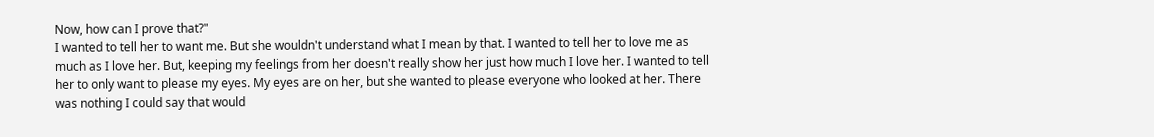Now, how can I prove that?"
I wanted to tell her to want me. But she wouldn't understand what I mean by that. I wanted to tell her to love me as much as I love her. But, keeping my feelings from her doesn't really show her just how much I love her. I wanted to tell her to only want to please my eyes. My eyes are on her, but she wanted to please everyone who looked at her. There was nothing I could say that would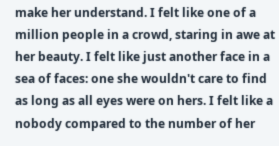make her understand. I felt like one of a million people in a crowd, staring in awe at her beauty. I felt like just another face in a sea of faces: one she wouldn't care to find as long as all eyes were on hers. I felt like a nobody compared to the number of her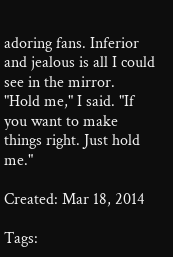adoring fans. Inferior and jealous is all I could see in the mirror.
"Hold me," I said. "If you want to make things right. Just hold me."

Created: Mar 18, 2014

Tags: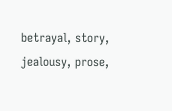betrayal, story, jealousy, prose,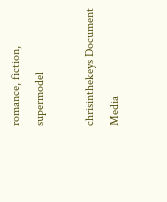romance, fiction, supermodel

chrisinthekeys Document Media